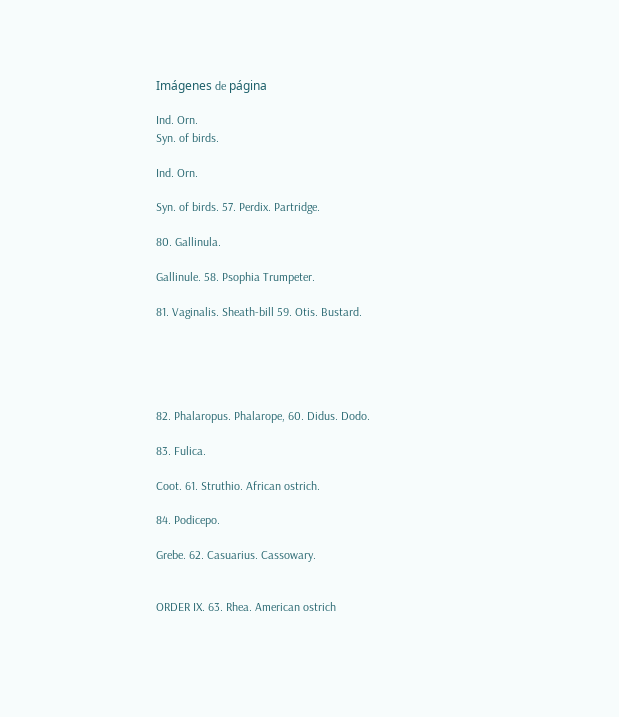Imágenes de página

Ind. Orn.
Syn. of birds.

Ind. Orn.

Syn. of birds. 57. Perdix. Partridge.

80. Gallinula.

Gallinule. 58. Psophia Trumpeter.

81. Vaginalis. Sheath-bill 59. Otis. Bustard.





82. Phalaropus. Phalarope, 60. Didus. Dodo.

83. Fulica.

Coot. 61. Struthio. African ostrich.

84. Podicepo.

Grebe. 62. Casuarius. Cassowary.


ORDER IX. 63. Rhea. American ostrich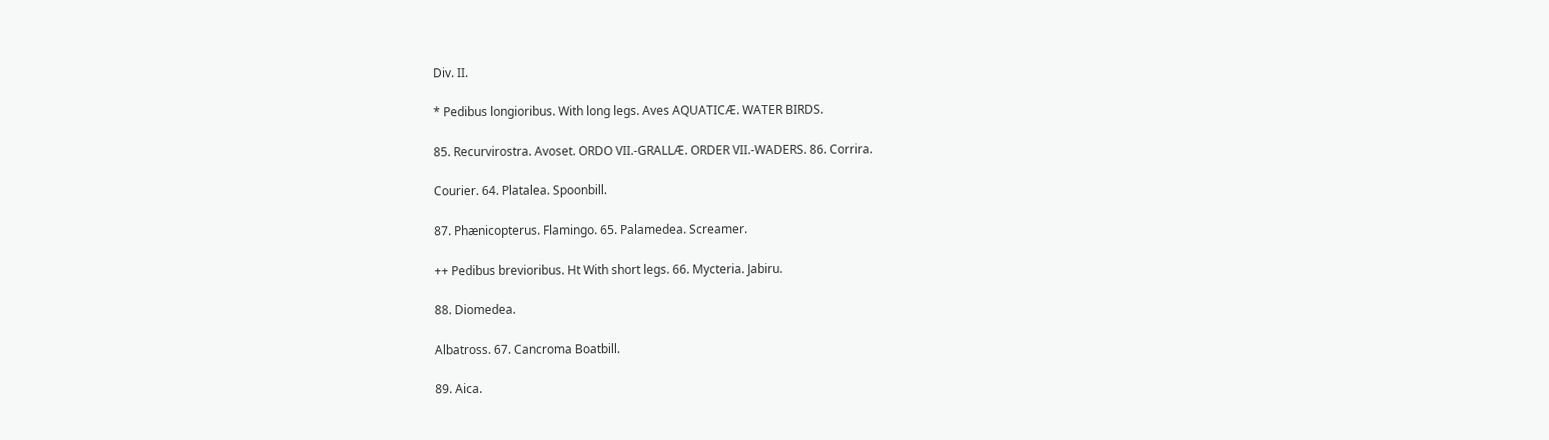Div. II.

* Pedibus longioribus. With long legs. Aves AQUATICÆ. WATER BIRDS.

85. Recurvirostra. Avoset. ORDO VII.-GRALLÆ. ORDER VII.-WADERS. 86. Corrira.

Courier. 64. Platalea. Spoonbill.

87. Phænicopterus. Flamingo. 65. Palamedea. Screamer.

++ Pedibus brevioribus. Ht With short legs. 66. Mycteria. Jabiru.

88. Diomedea.

Albatross. 67. Cancroma Boatbill.

89. Aica.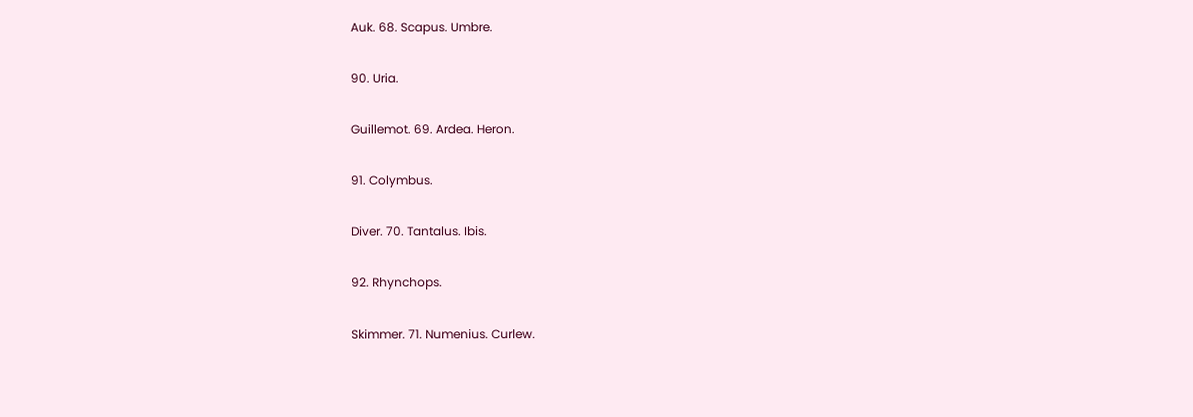Auk. 68. Scapus. Umbre.

90. Uria.

Guillemot. 69. Ardea. Heron.

91. Colymbus.

Diver. 70. Tantalus. Ibis.

92. Rhynchops.

Skimmer. 71. Numenius. Curlew.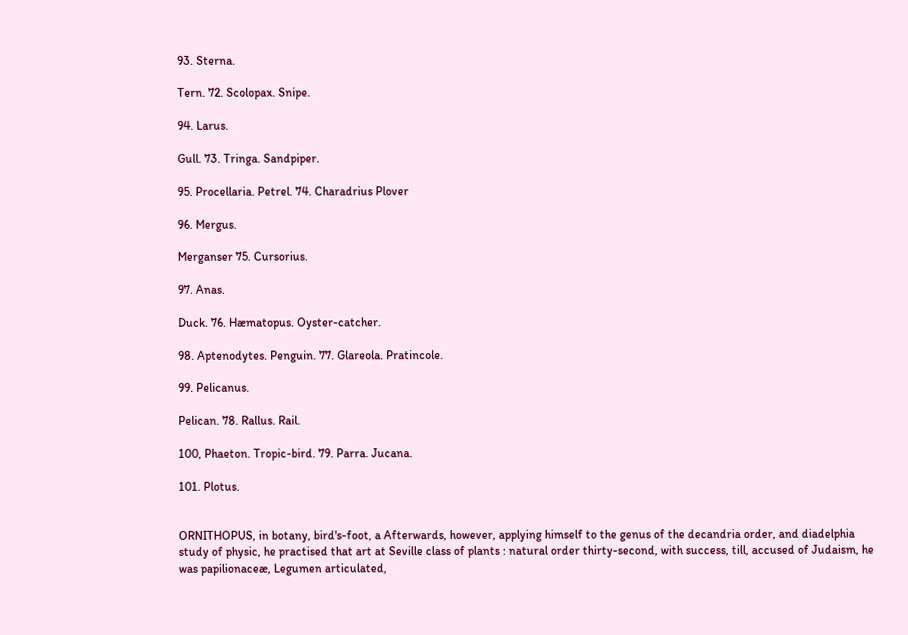93. Sterna.

Tern. 72. Scolopax. Snipe.

94. Larus.

Gull. 73. Tringa. Sandpiper.

95. Procellaria. Petrel. 74. Charadrius Plover

96. Mergus.

Merganser 75. Cursorius.

97. Anas.

Duck. 76. Hæmatopus. Oyster-catcher.

98. Aptenodytes. Penguin. 77. Glareola. Pratincole.

99. Pelicanus.

Pelican. 78. Rallus. Rail.

100, Phaeton. Tropic-bird. 79. Parra. Jucana.

101. Plotus.


ORNITHOPUS, in botany, bird's-foot, a Afterwards, however, applying himself to the genus of the decandria order, and diadelphia study of physic, he practised that art at Seville class of plants : natural order thirty-second, with success, till, accused of Judaism, he was papilionaceæ, Legumen articulated,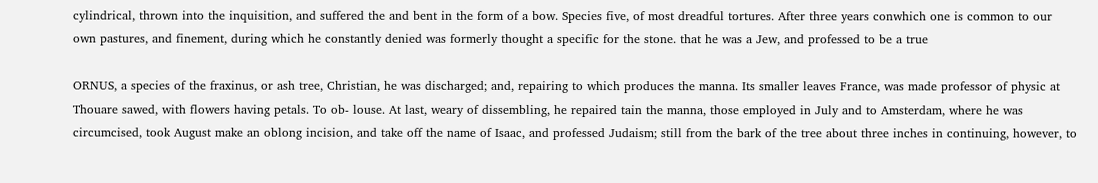cylindrical, thrown into the inquisition, and suffered the and bent in the form of a bow. Species five, of most dreadful tortures. After three years conwhich one is common to our own pastures, and finement, during which he constantly denied was formerly thought a specific for the stone. that he was a Jew, and professed to be a true

ORNUS, a species of the fraxinus, or ash tree, Christian, he was discharged; and, repairing to which produces the manna. Its smaller leaves France, was made professor of physic at Thouare sawed, with flowers having petals. To ob- louse. At last, weary of dissembling, he repaired tain the manna, those employed in July and to Amsterdam, where he was circumcised, took August make an oblong incision, and take off the name of Isaac, and professed Judaism; still from the bark of the tree about three inches in continuing, however, to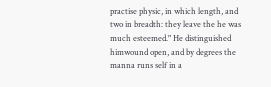practise physic, in which length, and two in breadth: they leave the he was much esteemed." He distinguished himwound open, and by degrees the manna runs self in a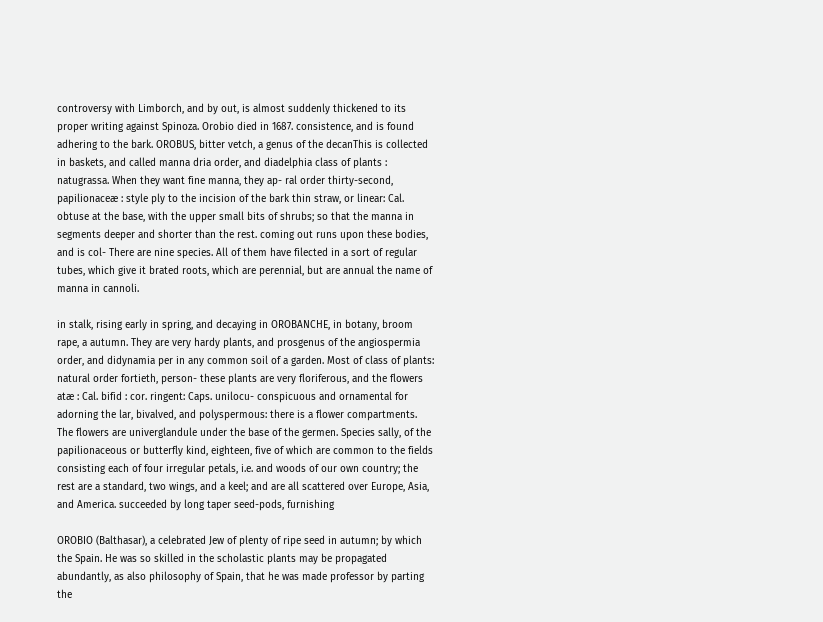controversy with Limborch, and by out, is almost suddenly thickened to its proper writing against Spinoza. Orobio died in 1687. consistence, and is found adhering to the bark. OROBUS, bitter vetch, a genus of the decanThis is collected in baskets, and called manna dria order, and diadelphia class of plants : natugrassa. When they want fine manna, they ap- ral order thirty-second, papilionaceæ : style ply to the incision of the bark thin straw, or linear: Cal. obtuse at the base, with the upper small bits of shrubs; so that the manna in segments deeper and shorter than the rest. coming out runs upon these bodies, and is col- There are nine species. All of them have filected in a sort of regular tubes, which give it brated roots, which are perennial, but are annual the name of manna in cannoli.

in stalk, rising early in spring, and decaying in OROBANCHE, in botany, broom rape, a autumn. They are very hardy plants, and prosgenus of the angiospermia order, and didynamia per in any common soil of a garden. Most of class of plants: natural order fortieth, person- these plants are very floriferous, and the flowers atæ : Cal. bifid : cor. ringent: Caps. unilocu- conspicuous and ornamental for adorning the lar, bivalved, and polyspermous: there is a flower compartments. The flowers are univerglandule under the base of the germen. Species sally, of the papilionaceous or butterfly kind, eighteen, five of which are common to the fields consisting each of four irregular petals, i.e. and woods of our own country; the rest are a standard, two wings, and a keel; and are all scattered over Europe, Asia, and America. succeeded by long taper seed-pods, furnishing

OROBIO (Balthasar), a celebrated Jew of plenty of ripe seed in autumn; by which the Spain. He was so skilled in the scholastic plants may be propagated abundantly, as also philosophy of Spain, that he was made professor by parting the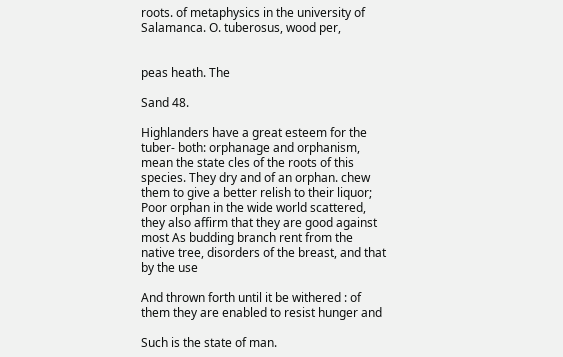roots. of metaphysics in the university of Salamanca. O. tuberosus, wood per,


peas heath. The

Sand 48.

Highlanders have a great esteem for the tuber- both: orphanage and orphanism, mean the state cles of the roots of this species. They dry and of an orphan. chew them to give a better relish to their liquor; Poor orphan in the wide world scattered, they also affirm that they are good against most As budding branch rent from the native tree, disorders of the breast, and that by the use

And thrown forth until it be withered : of them they are enabled to resist hunger and

Such is the state of man.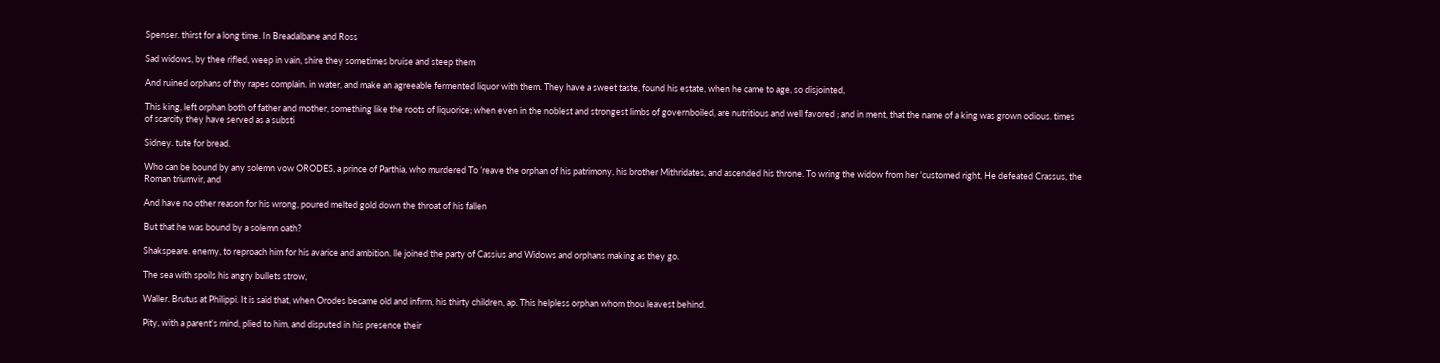Spenser. thirst for a long time. In Breadalbane and Ross

Sad widows, by thee rifled, weep in vain, shire they sometimes bruise and steep them

And ruined orphans of thy rapes complain. in water, and make an agreeable fermented liquor with them. They have a sweet taste, found his estate, when he came to age, so disjointed,

This king, left orphan both of father and mother, something like the roots of liquorice; when even in the noblest and strongest limbs of governboiled, are nutritious and well favored ; and in ment, that the name of a king was grown odious. times of scarcity they have served as a substi

Sidney. tute for bread.

Who can be bound by any solemn vow ORODES, a prince of Parthia, who murdered To ’reave the orphan of his patrimony, his brother Mithridates, and ascended his throne. To wring the widow from her 'customed right, He defeated Crassus, the Roman triumvir, and

And have no other reason for his wrong, poured melted gold down the throat of his fallen

But that he was bound by a solemn oath?

Shakspeare. enemy, to reproach him for his avarice and ambition. lle joined the party of Cassius and Widows and orphans making as they go.

The sea with spoils his angry bullets strow,

Waller. Brutus at Philippi. It is said that, when Orodes became old and infirm, his thirty children, ap. This helpless orphan whom thou leavest behind.

Pity, with a parent's mind, plied to him, and disputed in his presence their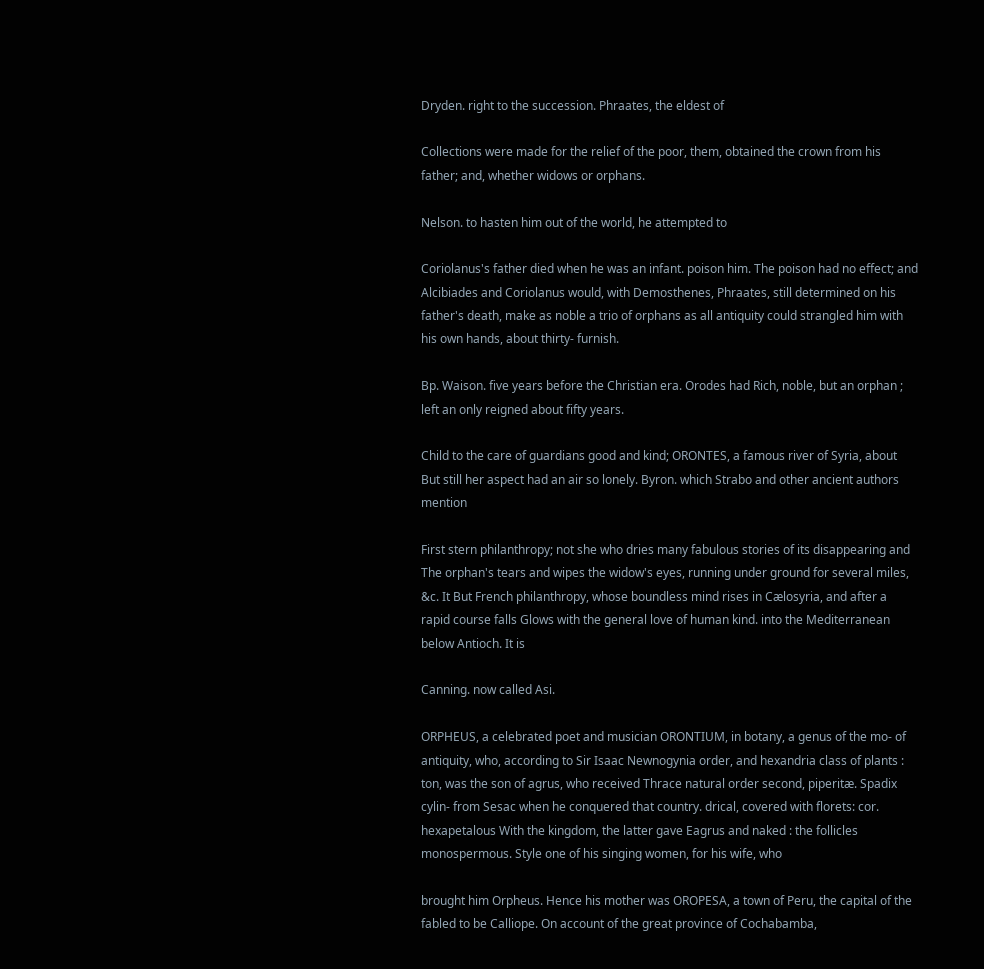Dryden. right to the succession. Phraates, the eldest of

Collections were made for the relief of the poor, them, obtained the crown from his father; and, whether widows or orphans.

Nelson. to hasten him out of the world, he attempted to

Coriolanus's father died when he was an infant. poison him. The poison had no effect; and Alcibiades and Coriolanus would, with Demosthenes, Phraates, still determined on his father's death, make as noble a trio of orphans as all antiquity could strangled him with his own hands, about thirty- furnish.

Bp. Waison. five years before the Christian era. Orodes had Rich, noble, but an orphan ; left an only reigned about fifty years.

Child to the care of guardians good and kind; ORONTES, a famous river of Syria, about But still her aspect had an air so lonely. Byron. which Strabo and other ancient authors mention

First stern philanthropy; not she who dries many fabulous stories of its disappearing and The orphan's tears and wipes the widow's eyes, running under ground for several miles, &c. It But French philanthropy, whose boundless mind rises in Cælosyria, and after a rapid course falls Glows with the general love of human kind. into the Mediterranean below Antioch. It is

Canning. now called Asi.

ORPHEUS, a celebrated poet and musician ORONTIUM, in botany, a genus of the mo- of antiquity, who, according to Sir Isaac Newnogynia order, and hexandria class of plants : ton, was the son of agrus, who received Thrace natural order second, piperitæ. Spadix cylin- from Sesac when he conquered that country. drical, covered with florets: cor. hexapetalous With the kingdom, the latter gave Eagrus and naked : the follicles monospermous. Style one of his singing women, for his wife, who

brought him Orpheus. Hence his mother was OROPESA, a town of Peru, the capital of the fabled to be Calliope. On account of the great province of Cochabamba,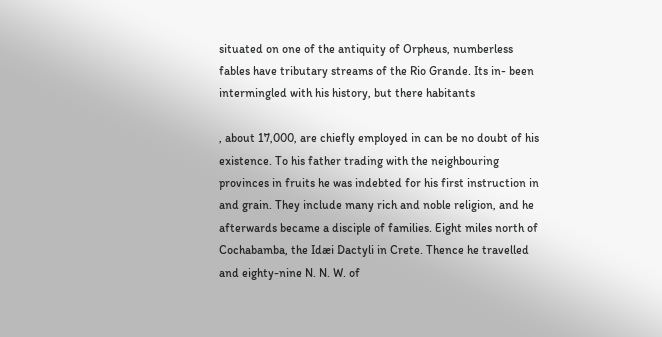situated on one of the antiquity of Orpheus, numberless fables have tributary streams of the Rio Grande. Its in- been intermingled with his history, but there habitants

, about 17,000, are chiefly employed in can be no doubt of his existence. To his father trading with the neighbouring provinces in fruits he was indebted for his first instruction in and grain. They include many rich and noble religion, and he afterwards became a disciple of families. Eight miles north of Cochabamba, the Idæi Dactyli in Crete. Thence he travelled and eighty-nine N. N. W. of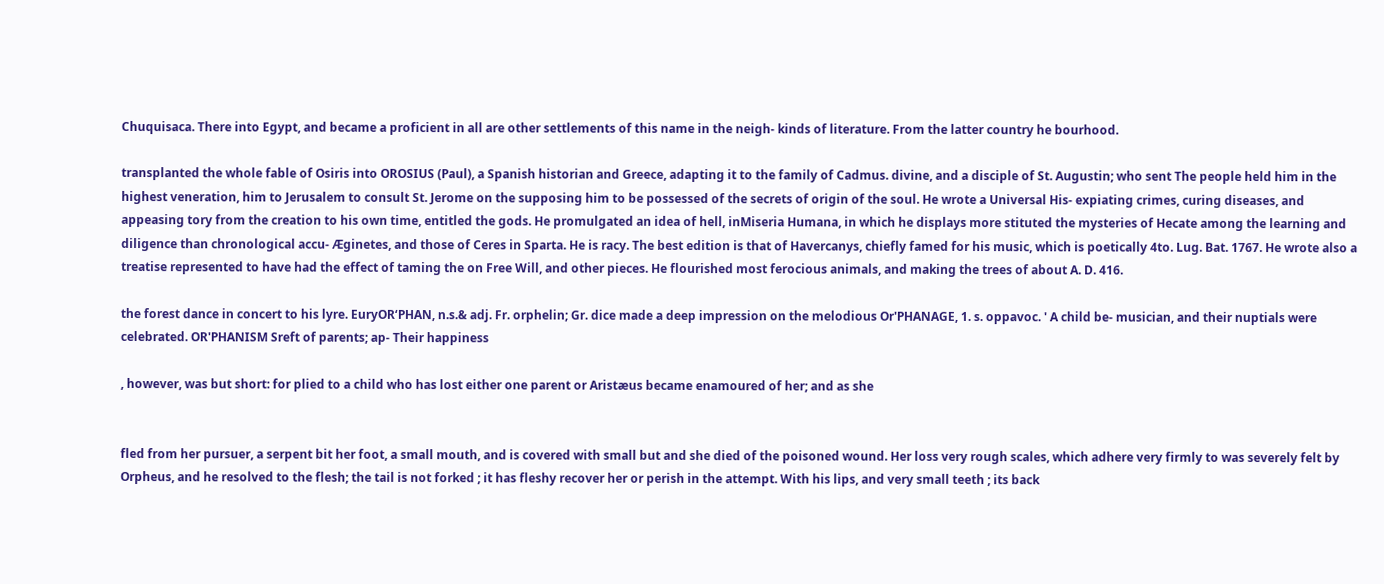Chuquisaca. There into Egypt, and became a proficient in all are other settlements of this name in the neigh- kinds of literature. From the latter country he bourhood.

transplanted the whole fable of Osiris into OROSIUS (Paul), a Spanish historian and Greece, adapting it to the family of Cadmus. divine, and a disciple of St. Augustin; who sent The people held him in the highest veneration, him to Jerusalem to consult St. Jerome on the supposing him to be possessed of the secrets of origin of the soul. He wrote a Universal His- expiating crimes, curing diseases, and appeasing tory from the creation to his own time, entitled the gods. He promulgated an idea of hell, inMiseria Humana, in which he displays more stituted the mysteries of Hecate among the learning and diligence than chronological accu- Æginetes, and those of Ceres in Sparta. He is racy. The best edition is that of Havercanys, chiefly famed for his music, which is poetically 4to. Lug. Bat. 1767. He wrote also a treatise represented to have had the effect of taming the on Free Will, and other pieces. He flourished most ferocious animals, and making the trees of about A. D. 416.

the forest dance in concert to his lyre. EuryORʻPHAN, n.s.& adj. Fr. orphelin; Gr. dice made a deep impression on the melodious Or'PHANAGE, 1. s. oppavoc. ' A child be- musician, and their nuptials were celebrated. OR'PHANISM Sreft of parents; ap- Their happiness

, however, was but short: for plied to a child who has lost either one parent or Aristæus became enamoured of her; and as she


fled from her pursuer, a serpent bit her foot, a small mouth, and is covered with small but and she died of the poisoned wound. Her loss very rough scales, which adhere very firmly to was severely felt by Orpheus, and he resolved to the flesh; the tail is not forked ; it has fleshy recover her or perish in the attempt. With his lips, and very small teeth ; its back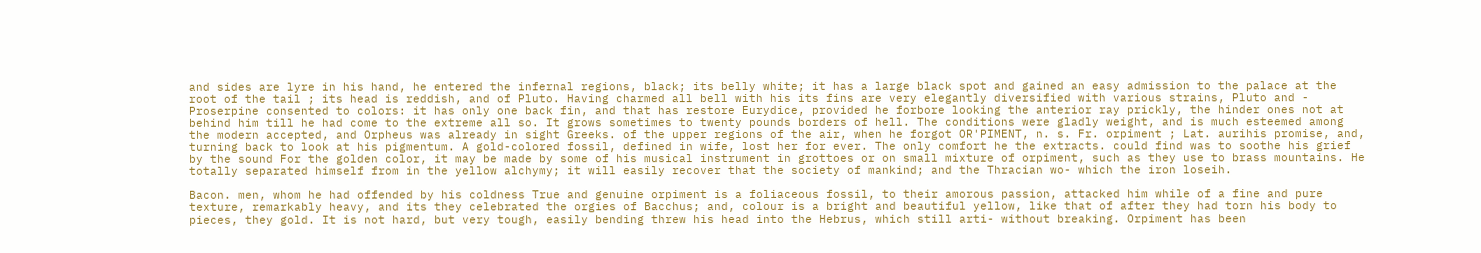and sides are lyre in his hand, he entered the infernal regions, black; its belly white; it has a large black spot and gained an easy admission to the palace at the root of the tail ; its head is reddish, and of Pluto. Having charmed all bell with his its fins are very elegantly diversified with various strains, Pluto and - Proserpine consented to colors: it has only one back fin, and that has restore Eurydice, provided he forbore looking the anterior ray prickly, the hinder ones not at behind him till he had come to the extreme all so. It grows sometimes to twenty pounds borders of hell. The conditions were gladly weight, and is much esteemed among the modern accepted, and Orpheus was already in sight Greeks. of the upper regions of the air, when he forgot OR'PIMENT, n. s. Fr. orpiment ; Lat. aurihis promise, and, turning back to look at his pigmentum. A gold-colored fossil, defined in wife, lost her for ever. The only comfort he the extracts. could find was to soothe his grief by the sound For the golden color, it may be made by some of his musical instrument in grottoes or on small mixture of orpiment, such as they use to brass mountains. He totally separated himself from in the yellow alchymy; it will easily recover that the society of mankind; and the Thracian wo- which the iron loseih.

Bacon. men, whom he had offended by his coldness True and genuine orpiment is a foliaceous fossil, to their amorous passion, attacked him while of a fine and pure texture, remarkably heavy, and its they celebrated the orgies of Bacchus; and, colour is a bright and beautiful yellow, like that of after they had torn his body to pieces, they gold. It is not hard, but very tough, easily bending threw his head into the Hebrus, which still arti- without breaking. Orpiment has been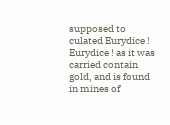supposed to culated Eurydice ! Eurydice ! as it was carried contain gold, and is found in mines of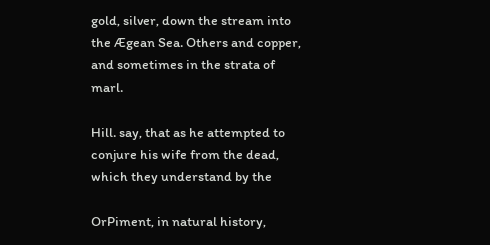gold, silver, down the stream into the Ægean Sea. Others and copper, and sometimes in the strata of marl.

Hill. say, that as he attempted to conjure his wife from the dead, which they understand by the

OrPiment, in natural history,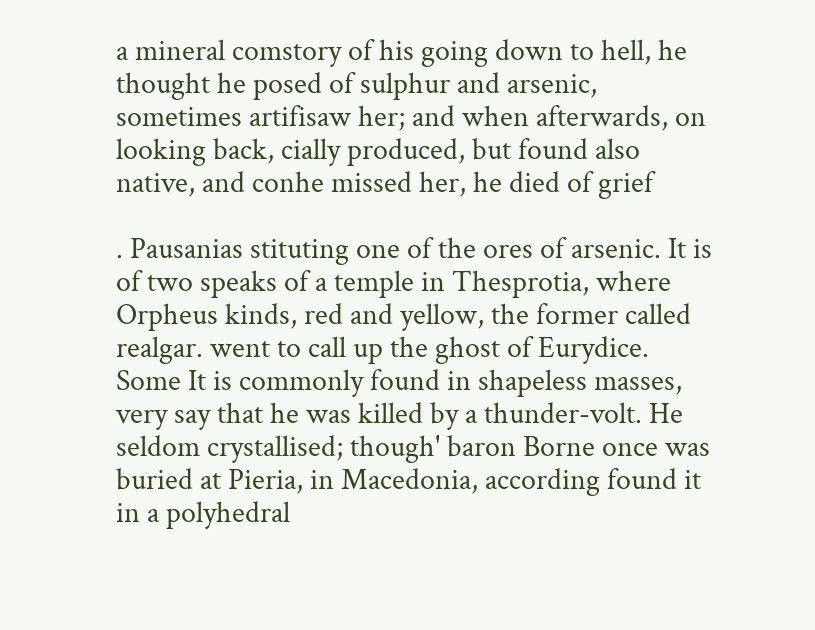a mineral comstory of his going down to hell, he thought he posed of sulphur and arsenic, sometimes artifisaw her; and when afterwards, on looking back, cially produced, but found also native, and conhe missed her, he died of grief

. Pausanias stituting one of the ores of arsenic. It is of two speaks of a temple in Thesprotia, where Orpheus kinds, red and yellow, the former called realgar. went to call up the ghost of Eurydice. Some It is commonly found in shapeless masses, very say that he was killed by a thunder-volt. He seldom crystallised; though' baron Borne once was buried at Pieria, in Macedonia, according found it in a polyhedral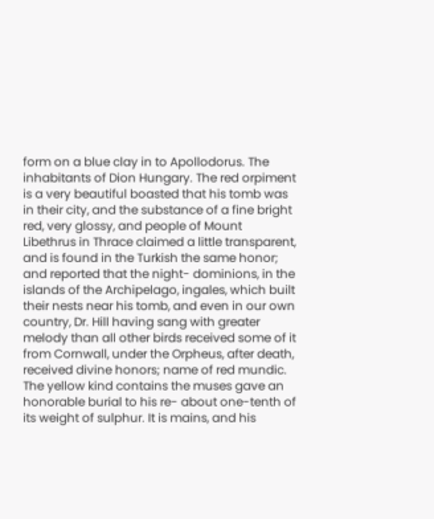form on a blue clay in to Apollodorus. The inhabitants of Dion Hungary. The red orpiment is a very beautiful boasted that his tomb was in their city, and the substance of a fine bright red, very glossy, and people of Mount Libethrus in Thrace claimed a little transparent, and is found in the Turkish the same honor; and reported that the night- dominions, in the islands of the Archipelago, ingales, which built their nests near his tomb, and even in our own country, Dr. Hill having sang with greater melody than all other birds received some of it from Cornwall, under the Orpheus, after death, received divine honors; name of red mundic. The yellow kind contains the muses gave an honorable burial to his re- about one-tenth of its weight of sulphur. It is mains, and his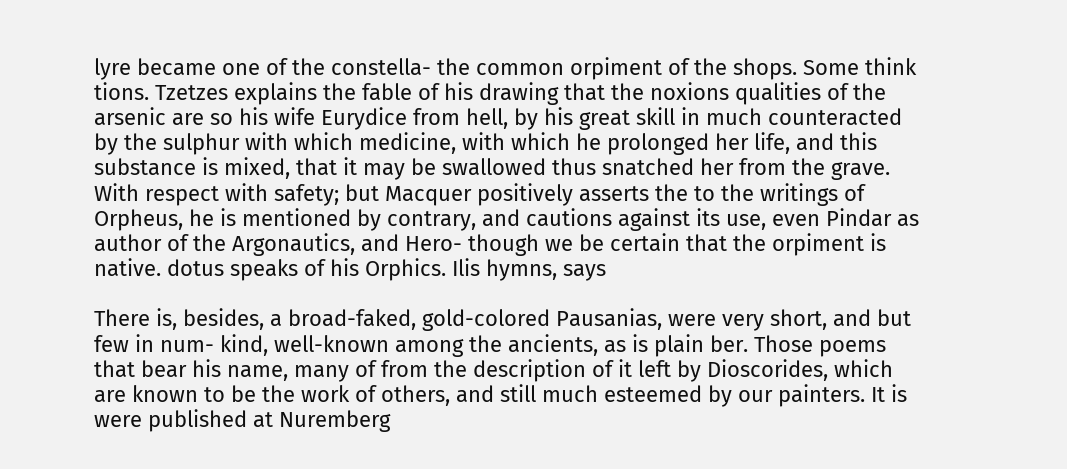lyre became one of the constella- the common orpiment of the shops. Some think tions. Tzetzes explains the fable of his drawing that the noxions qualities of the arsenic are so his wife Eurydice from hell, by his great skill in much counteracted by the sulphur with which medicine, with which he prolonged her life, and this substance is mixed, that it may be swallowed thus snatched her from the grave. With respect with safety; but Macquer positively asserts the to the writings of Orpheus, he is mentioned by contrary, and cautions against its use, even Pindar as author of the Argonautics, and Hero- though we be certain that the orpiment is native. dotus speaks of his Orphics. Ilis hymns, says

There is, besides, a broad-faked, gold-colored Pausanias, were very short, and but few in num- kind, well-known among the ancients, as is plain ber. Those poems that bear his name, many of from the description of it left by Dioscorides, which are known to be the work of others, and still much esteemed by our painters. It is were published at Nuremberg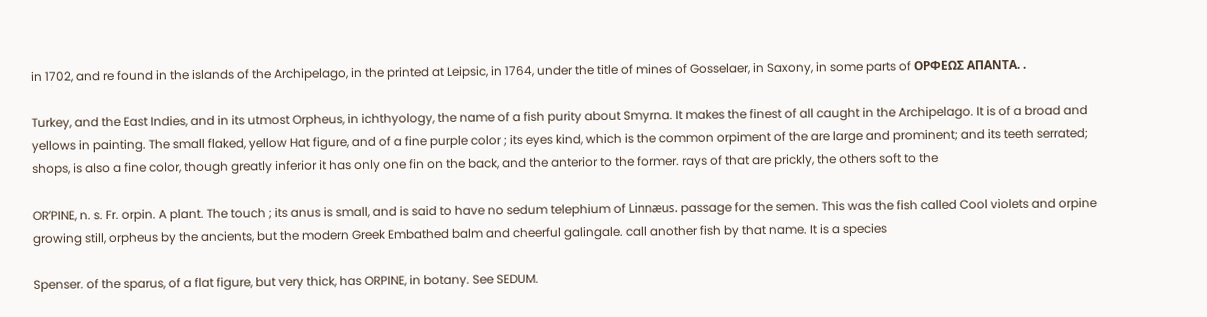in 1702, and re found in the islands of the Archipelago, in the printed at Leipsic, in 1764, under the title of mines of Gosselaer, in Saxony, in some parts of ΟΡΦΕΩΣ ΑΠΑΝΤΑ. .

Turkey, and the East Indies, and in its utmost Orpheus, in ichthyology, the name of a fish purity about Smyrna. It makes the finest of all caught in the Archipelago. It is of a broad and yellows in painting. The small flaked, yellow Hat figure, and of a fine purple color ; its eyes kind, which is the common orpiment of the are large and prominent; and its teeth serrated; shops, is also a fine color, though greatly inferior it has only one fin on the back, and the anterior to the former. rays of that are prickly, the others soft to the

ORʻPINE, n. s. Fr. orpin. A plant. The touch ; its anus is small, and is said to have no sedum telephium of Linnæus. passage for the semen. This was the fish called Cool violets and orpine growing still, orpheus by the ancients, but the modern Greek Embathed balm and cheerful galingale. call another fish by that name. It is a species

Spenser. of the sparus, of a flat figure, but very thick, has ORPINE, in botany. See SEDUM.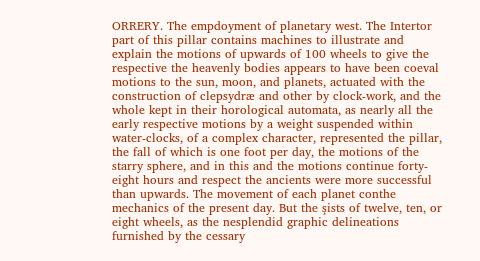ORRERY. The empdoyment of planetary west. The Intertor part of this pillar contains machines to illustrate and explain the motions of upwards of 100 wheels to give the respective the heavenly bodies appears to have been coeval motions to the sun, moon, and planets, actuated with the construction of clepsydræ and other by clock-work, and the whole kept in their horological automata, as nearly all the early respective motions by a weight suspended within water-clocks, of a complex character, represented the pillar, the fall of which is one foot per day, the motions of the starry sphere, and in this and the motions continue forty-eight hours and respect the ancients were more successful than upwards. The movement of each planet conthe mechanics of the present day. But the şists of twelve, ten, or eight wheels, as the nesplendid graphic delineations furnished by the cessary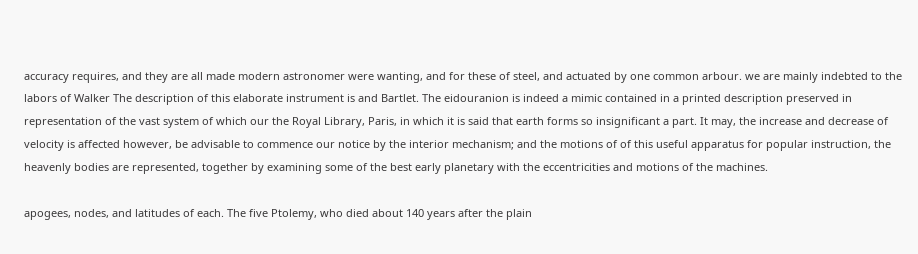accuracy requires, and they are all made modern astronomer were wanting, and for these of steel, and actuated by one common arbour. we are mainly indebted to the labors of Walker The description of this elaborate instrument is and Bartlet. The eidouranion is indeed a mimic contained in a printed description preserved in representation of the vast system of which our the Royal Library, Paris, in which it is said that earth forms so insignificant a part. It may, the increase and decrease of velocity is affected however, be advisable to commence our notice by the interior mechanism; and the motions of of this useful apparatus for popular instruction, the heavenly bodies are represented, together by examining some of the best early planetary with the eccentricities and motions of the machines.

apogees, nodes, and latitudes of each. The five Ptolemy, who died about 140 years after the plain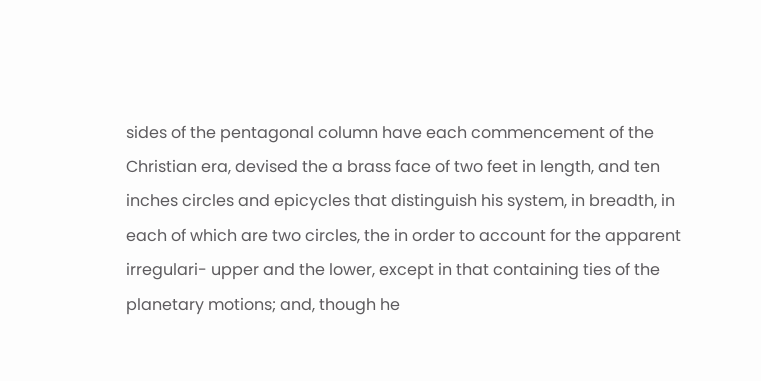sides of the pentagonal column have each commencement of the Christian era, devised the a brass face of two feet in length, and ten inches circles and epicycles that distinguish his system, in breadth, in each of which are two circles, the in order to account for the apparent irregulari- upper and the lower, except in that containing ties of the planetary motions; and, though he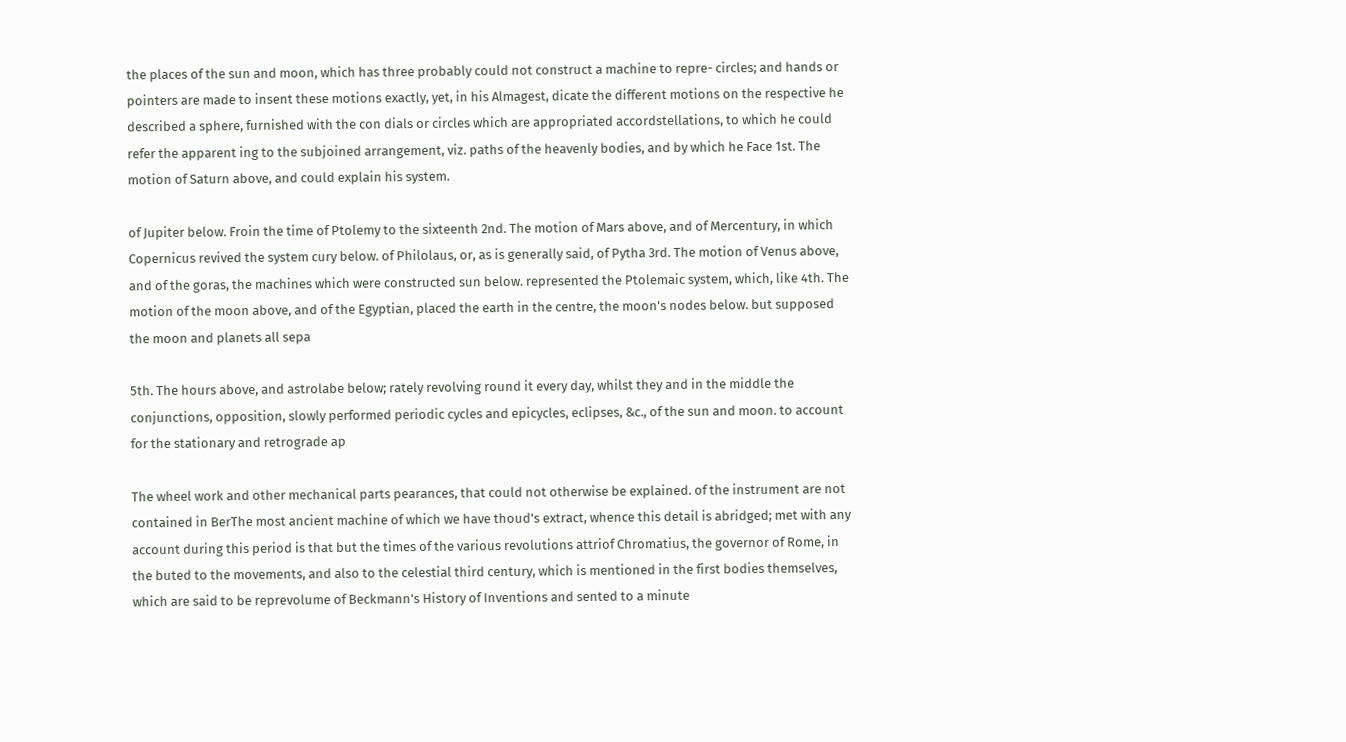the places of the sun and moon, which has three probably could not construct a machine to repre- circles; and hands or pointers are made to insent these motions exactly, yet, in his Almagest, dicate the different motions on the respective he described a sphere, furnished with the con dials or circles which are appropriated accordstellations, to which he could refer the apparent ing to the subjoined arrangement, viz. paths of the heavenly bodies, and by which he Face 1st. The motion of Saturn above, and could explain his system.

of Jupiter below. Froin the time of Ptolemy to the sixteenth 2nd. The motion of Mars above, and of Mercentury, in which Copernicus revived the system cury below. of Philolaus, or, as is generally said, of Pytha 3rd. The motion of Venus above, and of the goras, the machines which were constructed sun below. represented the Ptolemaic system, which, like 4th. The motion of the moon above, and of the Egyptian, placed the earth in the centre, the moon's nodes below. but supposed the moon and planets all sepa

5th. The hours above, and astrolabe below; rately revolving round it every day, whilst they and in the middle the conjunctions, opposition, slowly performed periodic cycles and epicycles, eclipses, &c., of the sun and moon. to account for the stationary and retrograde ap

The wheel work and other mechanical parts pearances, that could not otherwise be explained. of the instrument are not contained in BerThe most ancient machine of which we have thoud's extract, whence this detail is abridged; met with any account during this period is that but the times of the various revolutions attriof Chromatius, the governor of Rome, in the buted to the movements, and also to the celestial third century, which is mentioned in the first bodies themselves, which are said to be reprevolume of Beckmann's History of Inventions and sented to a minute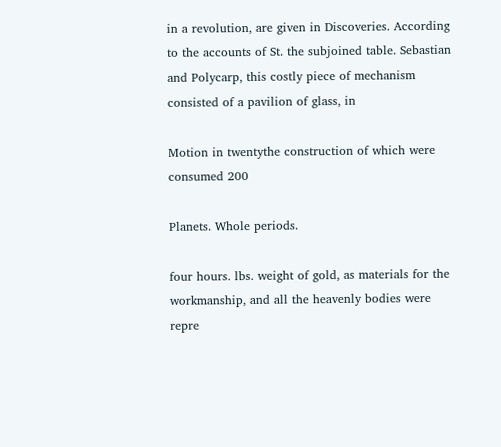in a revolution, are given in Discoveries. According to the accounts of St. the subjoined table. Sebastian and Polycarp, this costly piece of mechanism consisted of a pavilion of glass, in

Motion in twentythe construction of which were consumed 200

Planets. Whole periods.

four hours. lbs. weight of gold, as materials for the workmanship, and all the heavenly bodies were repre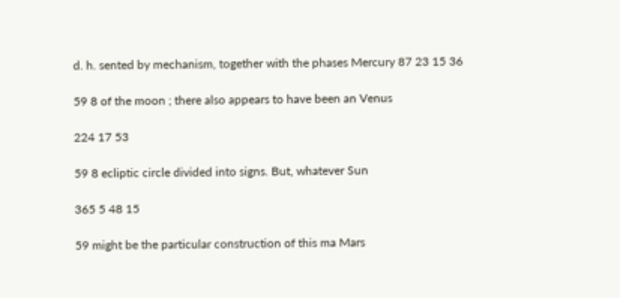d. h. sented by mechanism, together with the phases Mercury 87 23 15 36

59 8 of the moon ; there also appears to have been an Venus

224 17 53

59 8 ecliptic circle divided into signs. But, whatever Sun

365 5 48 15

59 might be the particular construction of this ma Mars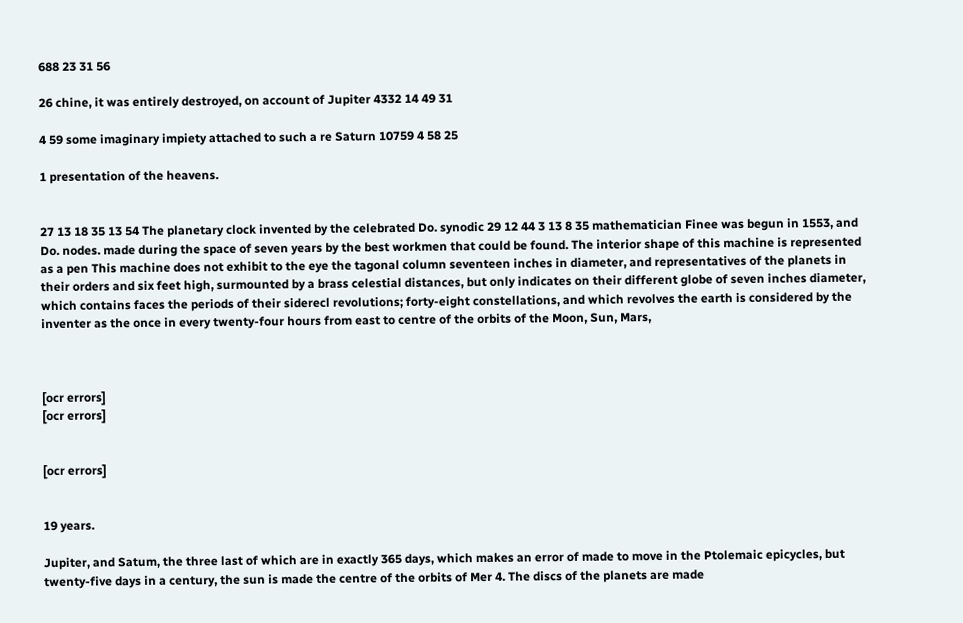688 23 31 56

26 chine, it was entirely destroyed, on account of Jupiter 4332 14 49 31

4 59 some imaginary impiety attached to such a re Saturn 10759 4 58 25

1 presentation of the heavens.


27 13 18 35 13 54 The planetary clock invented by the celebrated Do. synodic 29 12 44 3 13 8 35 mathematician Finee was begun in 1553, and Do. nodes. made during the space of seven years by the best workmen that could be found. The interior shape of this machine is represented as a pen This machine does not exhibit to the eye the tagonal column seventeen inches in diameter, and representatives of the planets in their orders and six feet high, surmounted by a brass celestial distances, but only indicates on their different globe of seven inches diameter, which contains faces the periods of their siderecl revolutions; forty-eight constellations, and which revolves the earth is considered by the inventer as the once in every twenty-four hours from east to centre of the orbits of the Moon, Sun, Mars,



[ocr errors]
[ocr errors]


[ocr errors]


19 years.

Jupiter, and Satum, the three last of which are in exactly 365 days, which makes an error of made to move in the Ptolemaic epicycles, but twenty-five days in a century, the sun is made the centre of the orbits of Mer 4. The discs of the planets are made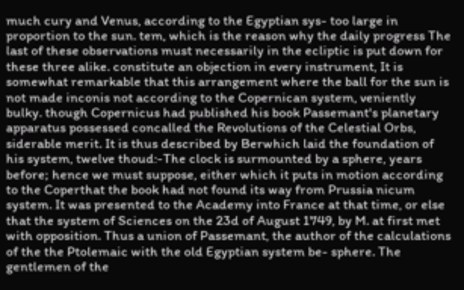much cury and Venus, according to the Egyptian sys- too large in proportion to the sun. tem, which is the reason why the daily progress The last of these observations must necessarily in the ecliptic is put down for these three alike. constitute an objection in every instrument, It is somewhat remarkable that this arrangement where the ball for the sun is not made inconis not according to the Copernican system, veniently bulky. though Copernicus had published his book Passemant's planetary apparatus possessed concalled the Revolutions of the Celestial Orbs, siderable merit. It is thus described by Berwhich laid the foundation of his system, twelve thoud:-The clock is surmounted by a sphere, years before; hence we must suppose, either which it puts in motion according to the Coperthat the book had not found its way from Prussia nicum system. It was presented to the Academy into France at that time, or else that the system of Sciences on the 23d of August 1749, by M. at first met with opposition. Thus a union of Passemant, the author of the calculations of the the Ptolemaic with the old Egyptian system be- sphere. The gentlemen of the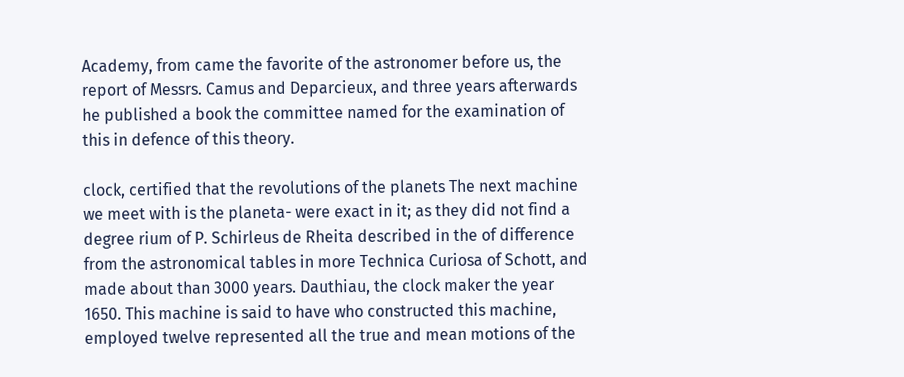Academy, from came the favorite of the astronomer before us, the report of Messrs. Camus and Deparcieux, and three years afterwards he published a book the committee named for the examination of this in defence of this theory.

clock, certified that the revolutions of the planets The next machine we meet with is the planeta- were exact in it; as they did not find a degree rium of P. Schirleus de Rheita described in the of difference from the astronomical tables in more Technica Curiosa of Schott, and made about than 3000 years. Dauthiau, the clock maker the year 1650. This machine is said to have who constructed this machine, employed twelve represented all the true and mean motions of the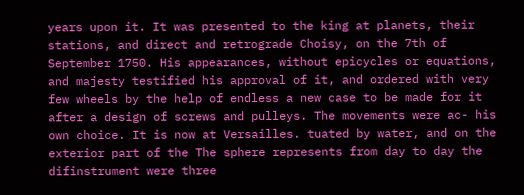years upon it. It was presented to the king at planets, their stations, and direct and retrograde Choisy, on the 7th of September 1750. His appearances, without epicycles or equations, and majesty testified his approval of it, and ordered with very few wheels by the help of endless a new case to be made for it after a design of screws and pulleys. The movements were ac- his own choice. It is now at Versailles. tuated by water, and on the exterior part of the The sphere represents from day to day the difinstrument were three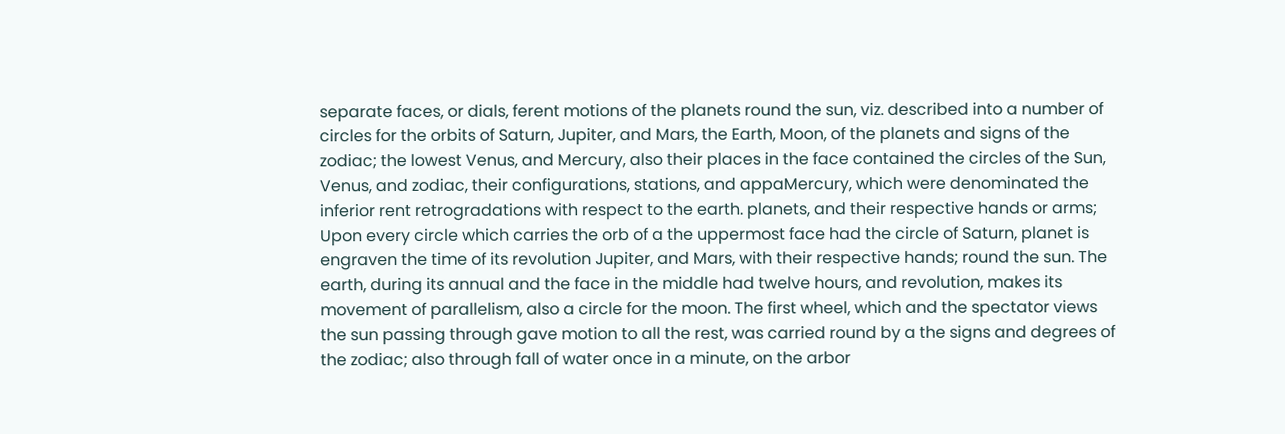separate faces, or dials, ferent motions of the planets round the sun, viz. described into a number of circles for the orbits of Saturn, Jupiter, and Mars, the Earth, Moon, of the planets and signs of the zodiac; the lowest Venus, and Mercury, also their places in the face contained the circles of the Sun, Venus, and zodiac, their configurations, stations, and appaMercury, which were denominated the inferior rent retrogradations with respect to the earth. planets, and their respective hands or arms; Upon every circle which carries the orb of a the uppermost face had the circle of Saturn, planet is engraven the time of its revolution Jupiter, and Mars, with their respective hands; round the sun. The earth, during its annual and the face in the middle had twelve hours, and revolution, makes its movement of parallelism, also a circle for the moon. The first wheel, which and the spectator views the sun passing through gave motion to all the rest, was carried round by a the signs and degrees of the zodiac; also through fall of water once in a minute, on the arbor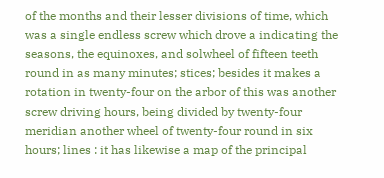of the months and their lesser divisions of time, which was a single endless screw which drove a indicating the seasons, the equinoxes, and solwheel of fifteen teeth round in as many minutes; stices; besides it makes a rotation in twenty-four on the arbor of this was another screw driving hours, being divided by twenty-four meridian another wheel of twenty-four round in six hours; lines : it has likewise a map of the principal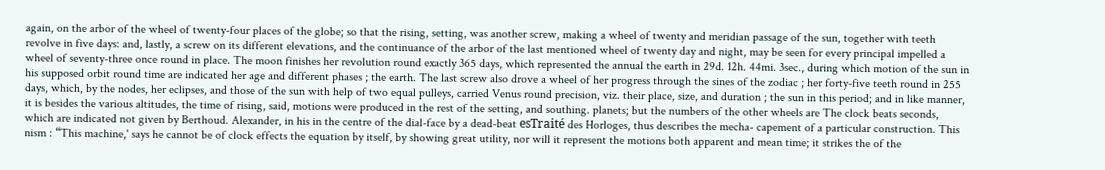again, on the arbor of the wheel of twenty-four places of the globe; so that the rising, setting, was another screw, making a wheel of twenty and meridian passage of the sun, together with teeth revolve in five days: and, lastly, a screw on its different elevations, and the continuance of the arbor of the last mentioned wheel of twenty day and night, may be seen for every principal impelled a wheel of seventy-three once round in place. The moon finishes her revolution round exactly 365 days, which represented the annual the earth in 29d. 12h. 44mi. 3sec., during which motion of the sun in his supposed orbit round time are indicated her age and different phases ; the earth. The last screw also drove a wheel of her progress through the sines of the zodiac ; her forty-five teeth round in 255 days, which, by the nodes, her eclipses, and those of the sun with help of two equal pulleys, carried Venus round precision, viz. their place, size, and duration ; the sun in this period; and in like manner, it is besides the various altitudes, the time of rising, said, motions were produced in the rest of the setting, and southing. planets; but the numbers of the other wheels are The clock beats seconds, which are indicated not given by Berthoud. Alexander, in his in the centre of the dial-face by a dead-beat esTraité des Horloges, thus describes the mecha- capement of a particular construction. This nism : “This machine,' says he cannot be of clock effects the equation by itself, by showing great utility, nor will it represent the motions both apparent and mean time; it strikes the of the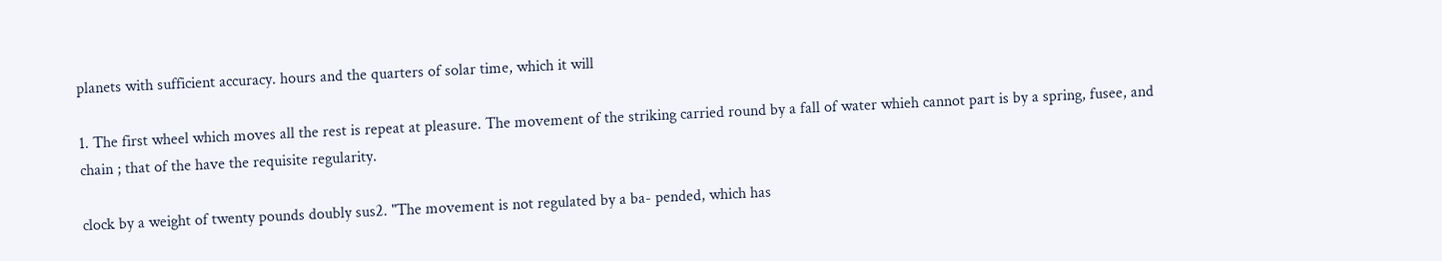planets with sufficient accuracy. hours and the quarters of solar time, which it will

1. The first wheel which moves all the rest is repeat at pleasure. The movement of the striking carried round by a fall of water whieh cannot part is by a spring, fusee, and chain ; that of the have the requisite regularity.

clock by a weight of twenty pounds doubly sus2. "The movement is not regulated by a ba- pended, which has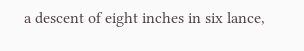a descent of eight inches in six lance,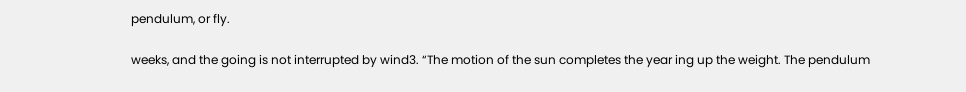pendulum, or fly.

weeks, and the going is not interrupted by wind3. “The motion of the sun completes the year ing up the weight. The pendulum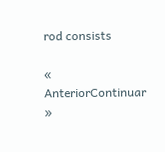rod consists

« AnteriorContinuar »